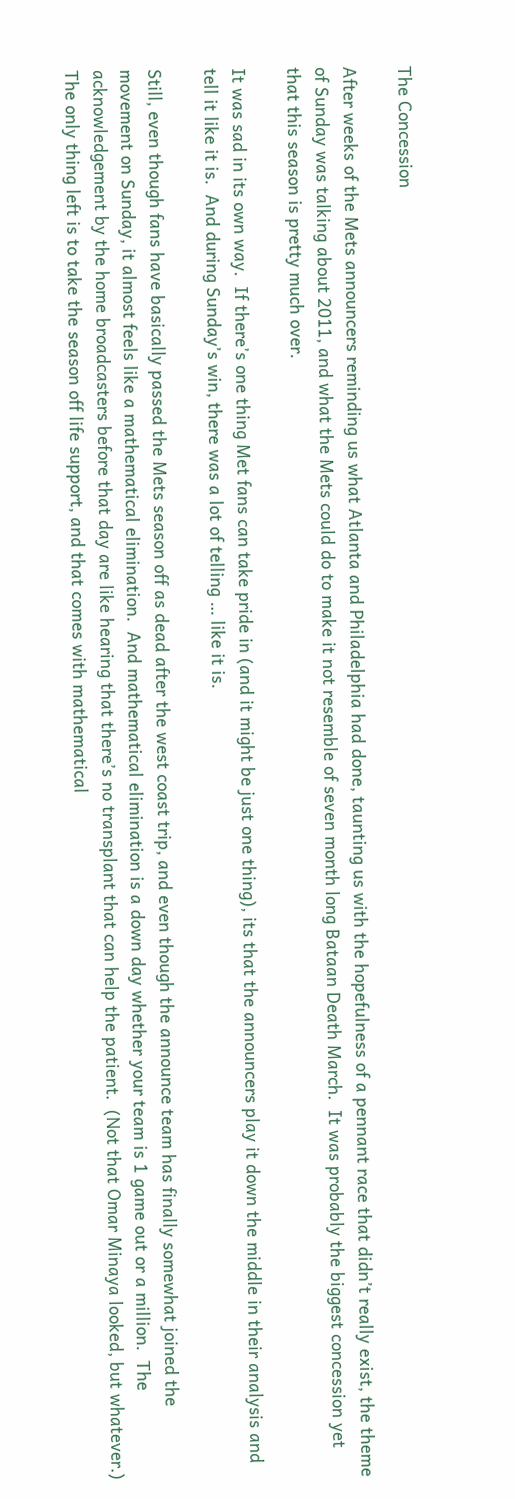The Concession

After weeks of the Mets announcers reminding us what Atlanta and Philadelphia had done, taunting us with the hopefulness of a pennant race that didn’t really exist, the theme of Sunday was talking about 2011, and what the Mets could do to make it not resemble of seven month long Bataan Death March.  It was probably the biggest concession yet that this season is pretty much over.

It was sad in its own way.  If there’s one thing Met fans can take pride in (and it might be just one thing), its that the announcers play it down the middle in their analysis and tell it like it is.  And during Sunday’s win, there was a lot of telling … like it is.

Still, even though fans have basically passed the Mets season off as dead after the west coast trip, and even though the announce team has finally somewhat joined the movement on Sunday, it almost feels like a mathematical elimination.  And mathematical elimination is a down day whether your team is 1 game out or a million.  The acknowledgement by the home broadcasters before that day are like hearing that there’s no transplant that can help the patient.  (Not that Omar Minaya looked, but whatever.)  The only thing left is to take the season off life support, and that comes with mathematical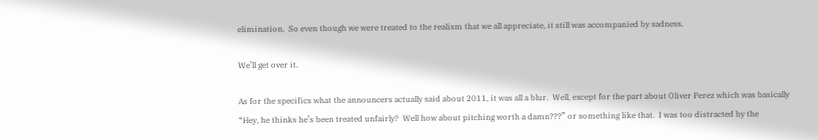elimination.  So even though we were treated to the realism that we all appreciate, it still was accompanied by sadness.

We’ll get over it.

As for the specifics what the announcers actually said about 2011, it was all a blur.  Well, except for the part about Oliver Perez which was basically “Hey, he thinks he’s been treated unfairly?  Well how about pitching worth a damn???” or something like that.  I was too distracted by the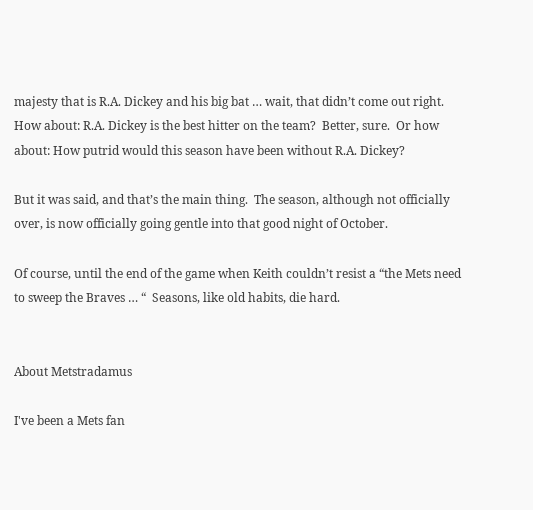majesty that is R.A. Dickey and his big bat … wait, that didn’t come out right.  How about: R.A. Dickey is the best hitter on the team?  Better, sure.  Or how about: How putrid would this season have been without R.A. Dickey?

But it was said, and that’s the main thing.  The season, although not officially over, is now officially going gentle into that good night of October.

Of course, until the end of the game when Keith couldn’t resist a “the Mets need to sweep the Braves … “  Seasons, like old habits, die hard.


About Metstradamus

I've been a Mets fan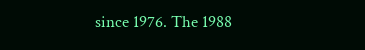since 1976. The 1988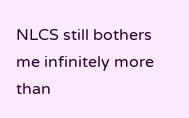NLCS still bothers me infinitely more than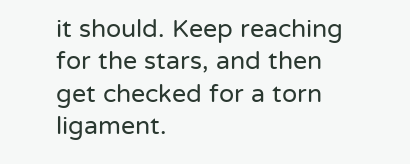it should. Keep reaching for the stars, and then get checked for a torn ligament.